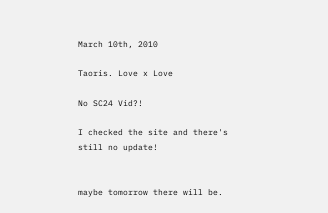March 10th, 2010

Taoris. Love x Love

No SC24 Vid?!

I checked the site and there's still no update!


maybe tomorrow there will be.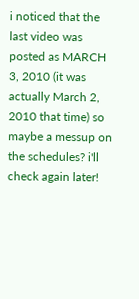i noticed that the last video was posted as MARCH 3, 2010 (it was actually March 2, 2010 that time) so maybe a messup on the schedules? i'll check again later!